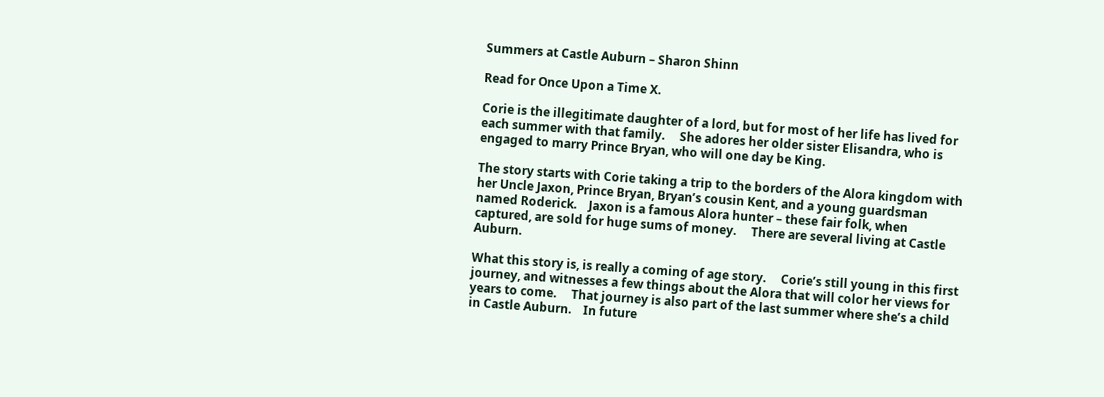Summers at Castle Auburn – Sharon Shinn

Read for Once Upon a Time X.

Corie is the illegitimate daughter of a lord, but for most of her life has lived for each summer with that family.     She adores her older sister Elisandra, who is engaged to marry Prince Bryan, who will one day be King.

The story starts with Corie taking a trip to the borders of the Alora kingdom with her Uncle Jaxon, Prince Bryan, Bryan’s cousin Kent, and a young guardsman named Roderick.    Jaxon is a famous Alora hunter – these fair folk, when captured, are sold for huge sums of money.     There are several living at Castle Auburn.

What this story is, is really a coming of age story.     Corie’s still young in this first journey, and witnesses a few things about the Alora that will color her views for years to come.     That journey is also part of the last summer where she’s a child in Castle Auburn.    In future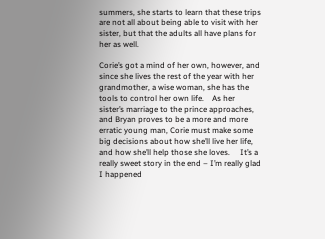summers, she starts to learn that these trips are not all about being able to visit with her sister, but that the adults all have plans for her as well.

Corie’s got a mind of her own, however, and since she lives the rest of the year with her grandmother, a wise woman, she has the tools to control her own life.    As her sister’s marriage to the prince approaches, and Bryan proves to be a more and more erratic young man, Corie must make some big decisions about how she’ll live her life, and how she’ll help those she loves.     It’s a really sweet story in the end – I’m really glad I happened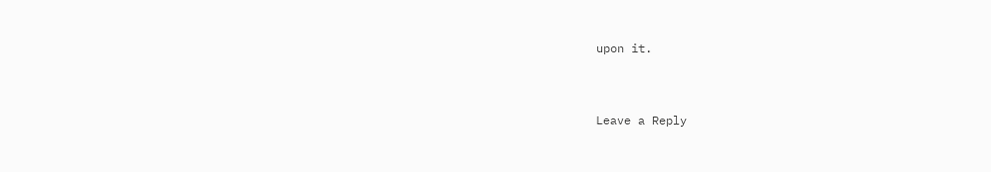upon it.


Leave a Reply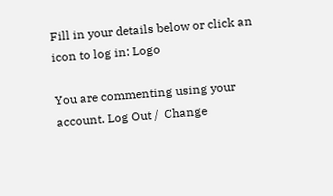Fill in your details below or click an icon to log in: Logo

You are commenting using your account. Log Out /  Change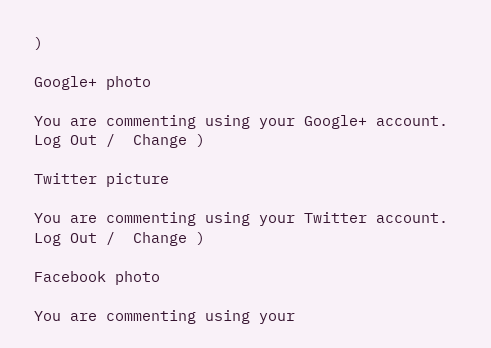)

Google+ photo

You are commenting using your Google+ account. Log Out /  Change )

Twitter picture

You are commenting using your Twitter account. Log Out /  Change )

Facebook photo

You are commenting using your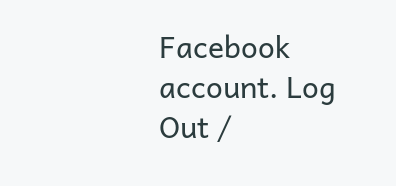Facebook account. Log Out /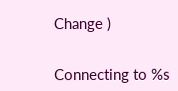Change )


Connecting to %s